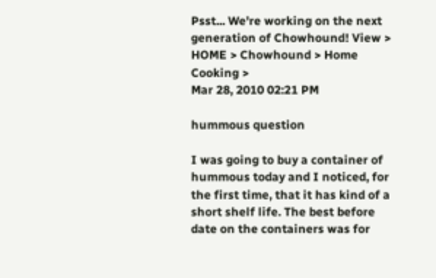Psst... We're working on the next generation of Chowhound! View >
HOME > Chowhound > Home Cooking >
Mar 28, 2010 02:21 PM

hummous question

I was going to buy a container of hummous today and I noticed, for the first time, that it has kind of a short shelf life. The best before date on the containers was for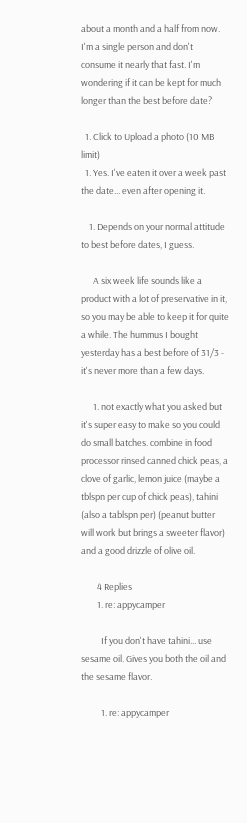about a month and a half from now. I'm a single person and don't consume it nearly that fast. I'm wondering if it can be kept for much longer than the best before date?

  1. Click to Upload a photo (10 MB limit)
  1. Yes. I've eaten it over a week past the date... even after opening it.

    1. Depends on your normal attitude to best before dates, I guess.

      A six week life sounds like a product with a lot of preservative in it, so you may be able to keep it for quite a while. The hummus I bought yesterday has a best before of 31/3 - it's never more than a few days.

      1. not exactly what you asked but it's super easy to make so you could do small batches. combine in food processor rinsed canned chick peas, a clove of garlic, lemon juice (maybe a tblspn per cup of chick peas), tahini (also a tablspn per) (peanut butter will work but brings a sweeter flavor) and a good drizzle of olive oil.

        4 Replies
        1. re: appycamper

          If you don't have tahini... use sesame oil. Gives you both the oil and the sesame flavor.

          1. re: appycamper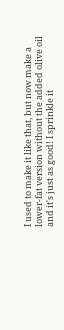I used to make it like that, but now make a lower-fat version without the added olive oil and it's just as good! I sprinkle it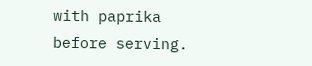with paprika before serving.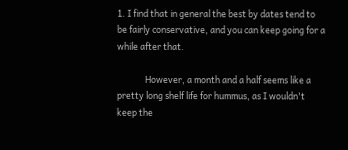1. I find that in general the best by dates tend to be fairly conservative, and you can keep going for a while after that.

              However, a month and a half seems like a pretty long shelf life for hummus, as I wouldn't keep the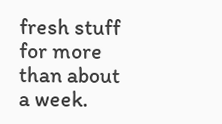fresh stuff for more than about a week.